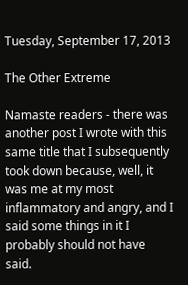Tuesday, September 17, 2013

The Other Extreme

Namaste readers - there was another post I wrote with this same title that I subsequently took down because, well, it was me at my most inflammatory and angry, and I said some things in it I probably should not have said.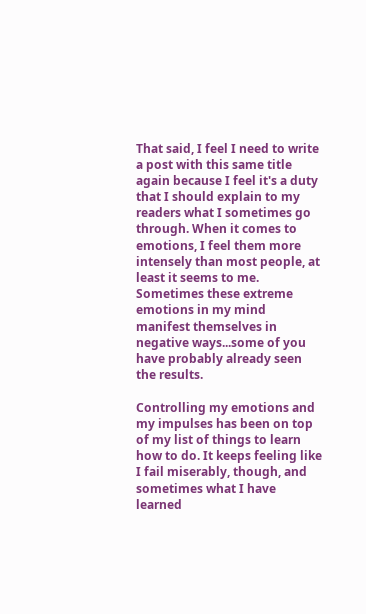That said, I feel I need to write a post with this same title again because I feel it's a duty that I should explain to my readers what I sometimes go through. When it comes to emotions, I feel them more intensely than most people, at least it seems to me. Sometimes these extreme emotions in my mind manifest themselves in negative ways...some of you have probably already seen the results.

Controlling my emotions and my impulses has been on top of my list of things to learn how to do. It keeps feeling like I fail miserably, though, and sometimes what I have learned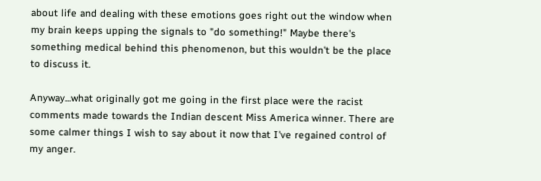about life and dealing with these emotions goes right out the window when my brain keeps upping the signals to "do something!" Maybe there's something medical behind this phenomenon, but this wouldn't be the place to discuss it.

Anyway...what originally got me going in the first place were the racist comments made towards the Indian descent Miss America winner. There are some calmer things I wish to say about it now that I've regained control of my anger.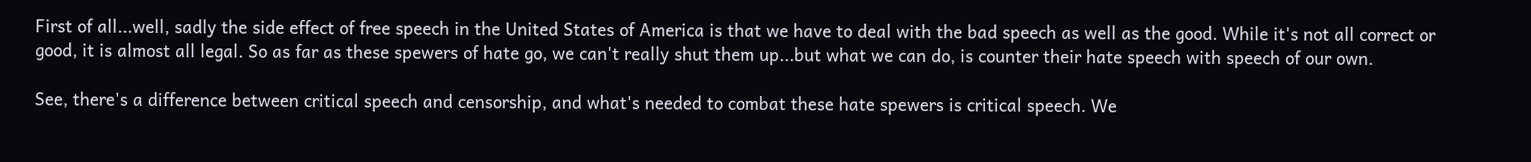First of all...well, sadly the side effect of free speech in the United States of America is that we have to deal with the bad speech as well as the good. While it's not all correct or good, it is almost all legal. So as far as these spewers of hate go, we can't really shut them up...but what we can do, is counter their hate speech with speech of our own.

See, there's a difference between critical speech and censorship, and what's needed to combat these hate spewers is critical speech. We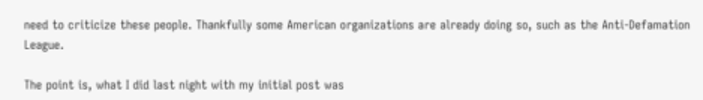need to criticize these people. Thankfully some American organizations are already doing so, such as the Anti-Defamation League.

The point is, what I did last night with my initial post was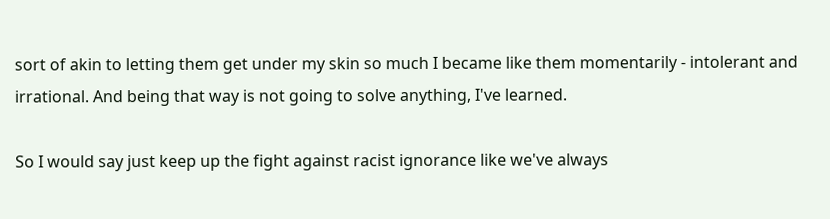sort of akin to letting them get under my skin so much I became like them momentarily - intolerant and irrational. And being that way is not going to solve anything, I've learned.

So I would say just keep up the fight against racist ignorance like we've always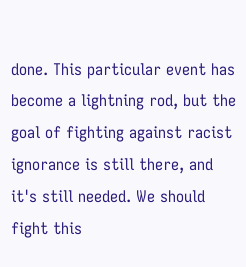done. This particular event has become a lightning rod, but the goal of fighting against racist ignorance is still there, and it's still needed. We should fight this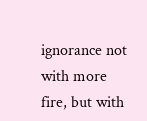ignorance not with more fire, but with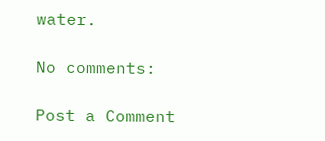water.

No comments:

Post a Comment